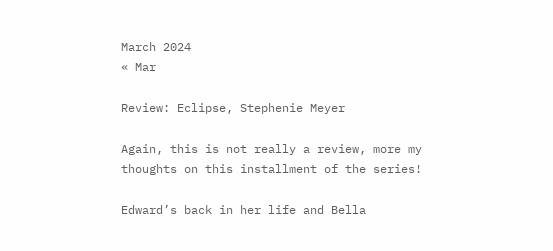March 2024
« Mar

Review: Eclipse, Stephenie Meyer

Again, this is not really a review, more my thoughts on this installment of the series!

Edward’s back in her life and Bella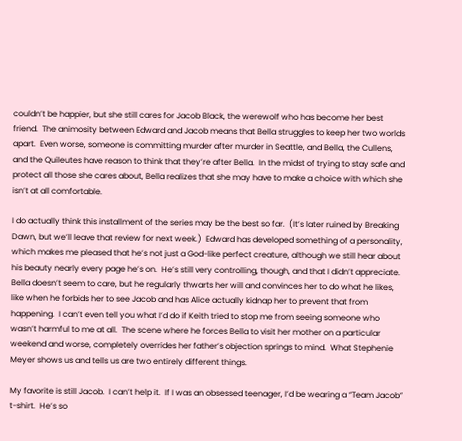couldn’t be happier, but she still cares for Jacob Black, the werewolf who has become her best friend.  The animosity between Edward and Jacob means that Bella struggles to keep her two worlds apart.  Even worse, someone is committing murder after murder in Seattle, and Bella, the Cullens, and the Quileutes have reason to think that they’re after Bella.  In the midst of trying to stay safe and protect all those she cares about, Bella realizes that she may have to make a choice with which she isn’t at all comfortable.

I do actually think this installment of the series may be the best so far.  (It’s later ruined by Breaking Dawn, but we’ll leave that review for next week.)  Edward has developed something of a personality, which makes me pleased that he’s not just a God-like perfect creature, although we still hear about his beauty nearly every page he’s on.  He’s still very controlling, though, and that I didn’t appreciate.  Bella doesn’t seem to care, but he regularly thwarts her will and convinces her to do what he likes, like when he forbids her to see Jacob and has Alice actually kidnap her to prevent that from happening.  I can’t even tell you what I’d do if Keith tried to stop me from seeing someone who wasn’t harmful to me at all.  The scene where he forces Bella to visit her mother on a particular weekend and worse, completely overrides her father’s objection springs to mind.  What Stephenie Meyer shows us and tells us are two entirely different things.

My favorite is still Jacob.  I can’t help it.  If I was an obsessed teenager, I’d be wearing a “Team Jacob” t-shirt.  He’s so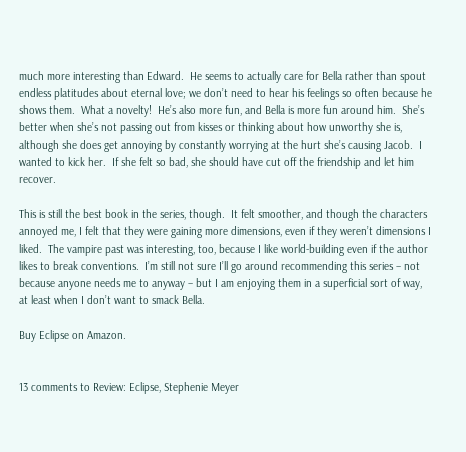much more interesting than Edward.  He seems to actually care for Bella rather than spout endless platitudes about eternal love; we don’t need to hear his feelings so often because he shows them.  What a novelty!  He’s also more fun, and Bella is more fun around him.  She’s better when she’s not passing out from kisses or thinking about how unworthy she is, although she does get annoying by constantly worrying at the hurt she’s causing Jacob.  I wanted to kick her.  If she felt so bad, she should have cut off the friendship and let him recover.

This is still the best book in the series, though.  It felt smoother, and though the characters annoyed me, I felt that they were gaining more dimensions, even if they weren’t dimensions I liked.  The vampire past was interesting, too, because I like world-building even if the author likes to break conventions.  I’m still not sure I’ll go around recommending this series – not because anyone needs me to anyway – but I am enjoying them in a superficial sort of way, at least when I don’t want to smack Bella.

Buy Eclipse on Amazon.


13 comments to Review: Eclipse, Stephenie Meyer